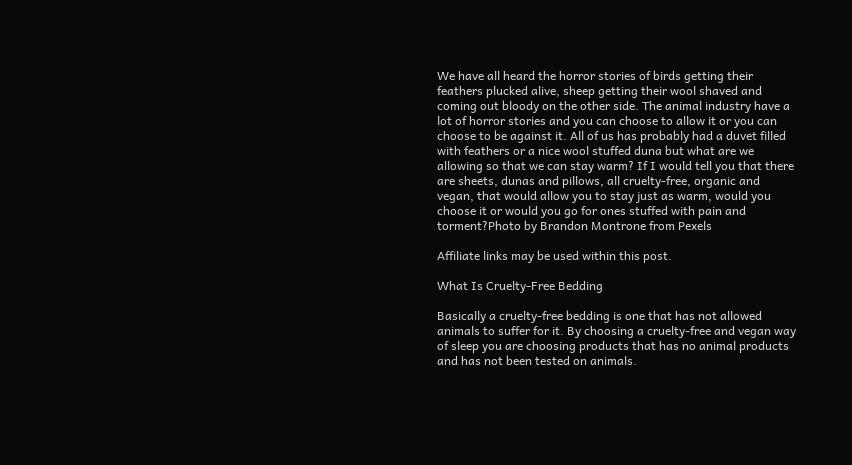We have all heard the horror stories of birds getting their feathers plucked alive, sheep getting their wool shaved and coming out bloody on the other side. The animal industry have a lot of horror stories and you can choose to allow it or you can choose to be against it. All of us has probably had a duvet filled with feathers or a nice wool stuffed duna but what are we allowing so that we can stay warm? If I would tell you that there are sheets, dunas and pillows, all cruelty-free, organic and vegan, that would allow you to stay just as warm, would you choose it or would you go for ones stuffed with pain and torment?Photo by Brandon Montrone from Pexels

Affiliate links may be used within this post.

What Is Cruelty-Free Bedding

Basically a cruelty-free bedding is one that has not allowed animals to suffer for it. By choosing a cruelty-free and vegan way of sleep you are choosing products that has no animal products and has not been tested on animals.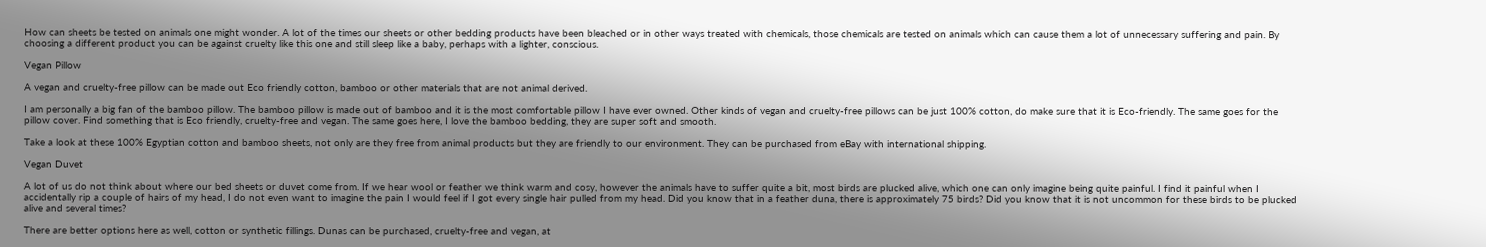How can sheets be tested on animals one might wonder. A lot of the times our sheets or other bedding products have been bleached or in other ways treated with chemicals, those chemicals are tested on animals which can cause them a lot of unnecessary suffering and pain. By choosing a different product you can be against cruelty like this one and still sleep like a baby, perhaps with a lighter, conscious.

Vegan Pillow

A vegan and cruelty-free pillow can be made out Eco friendly cotton, bamboo or other materials that are not animal derived.

I am personally a big fan of the bamboo pillow. The bamboo pillow is made out of bamboo and it is the most comfortable pillow I have ever owned. Other kinds of vegan and cruelty-free pillows can be just 100% cotton, do make sure that it is Eco-friendly. The same goes for the pillow cover. Find something that is Eco friendly, cruelty-free and vegan. The same goes here, I love the bamboo bedding, they are super soft and smooth.

Take a look at these 100% Egyptian cotton and bamboo sheets, not only are they free from animal products but they are friendly to our environment. They can be purchased from eBay with international shipping.

Vegan Duvet

A lot of us do not think about where our bed sheets or duvet come from. If we hear wool or feather we think warm and cosy, however the animals have to suffer quite a bit, most birds are plucked alive, which one can only imagine being quite painful. I find it painful when I accidentally rip a couple of hairs of my head, I do not even want to imagine the pain I would feel if I got every single hair pulled from my head. Did you know that in a feather duna, there is approximately 75 birds? Did you know that it is not uncommon for these birds to be plucked alive and several times?

There are better options here as well, cotton or synthetic fillings. Dunas can be purchased, cruelty-free and vegan, at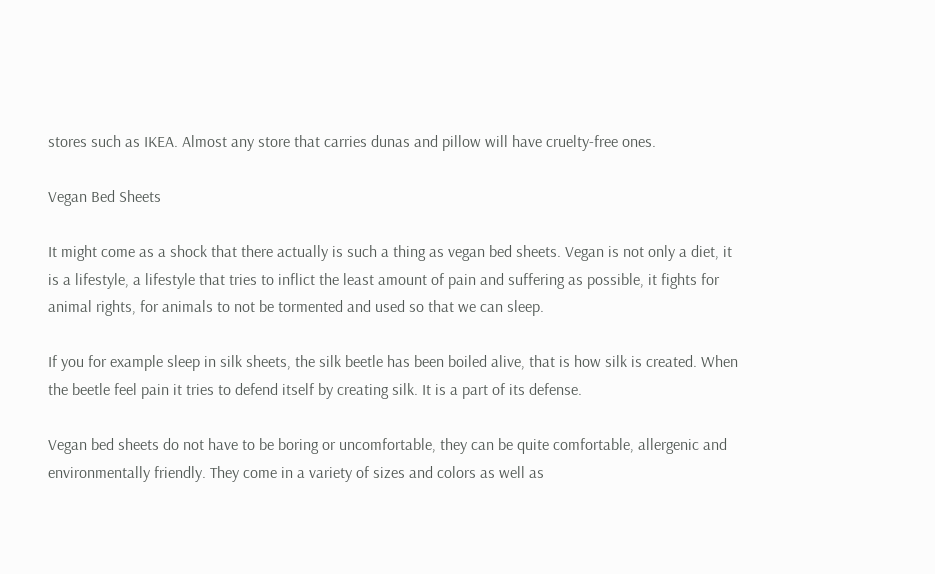stores such as IKEA. Almost any store that carries dunas and pillow will have cruelty-free ones.

Vegan Bed Sheets

It might come as a shock that there actually is such a thing as vegan bed sheets. Vegan is not only a diet, it is a lifestyle, a lifestyle that tries to inflict the least amount of pain and suffering as possible, it fights for animal rights, for animals to not be tormented and used so that we can sleep.

If you for example sleep in silk sheets, the silk beetle has been boiled alive, that is how silk is created. When the beetle feel pain it tries to defend itself by creating silk. It is a part of its defense.

Vegan bed sheets do not have to be boring or uncomfortable, they can be quite comfortable, allergenic and environmentally friendly. They come in a variety of sizes and colors as well as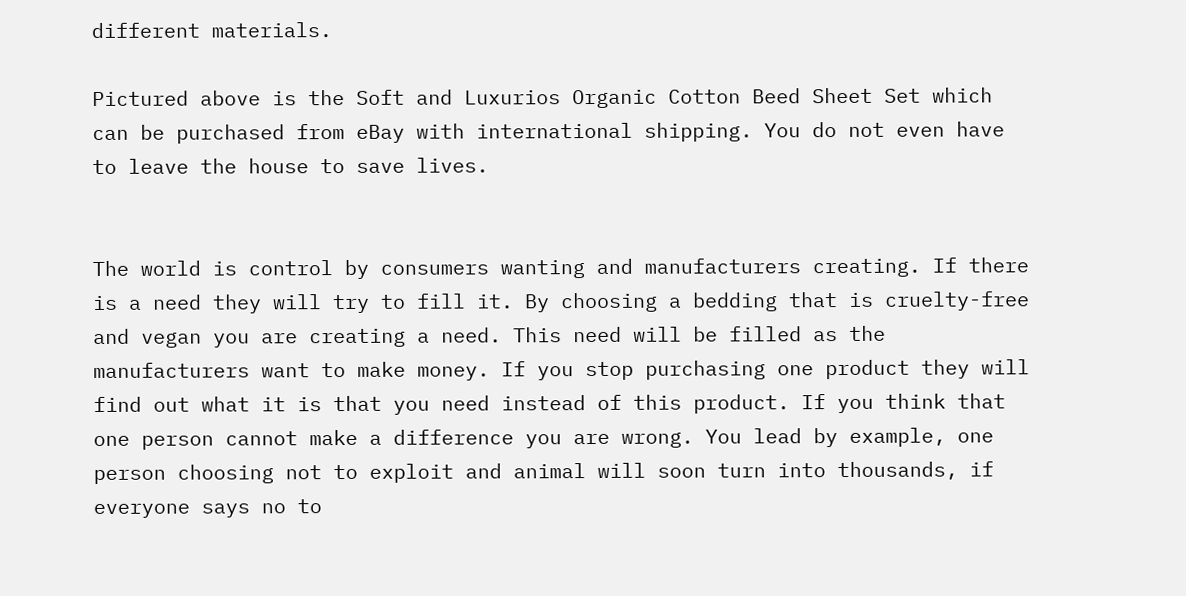different materials.

Pictured above is the Soft and Luxurios Organic Cotton Beed Sheet Set which can be purchased from eBay with international shipping. You do not even have to leave the house to save lives.


The world is control by consumers wanting and manufacturers creating. If there is a need they will try to fill it. By choosing a bedding that is cruelty-free and vegan you are creating a need. This need will be filled as the manufacturers want to make money. If you stop purchasing one product they will find out what it is that you need instead of this product. If you think that one person cannot make a difference you are wrong. You lead by example, one person choosing not to exploit and animal will soon turn into thousands, if everyone says no to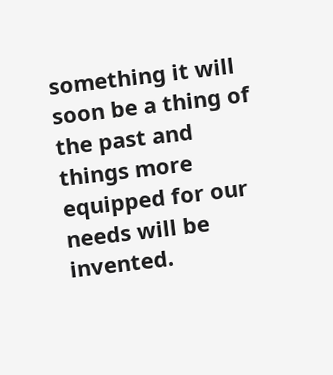something it will soon be a thing of the past and things more equipped for our needs will be invented.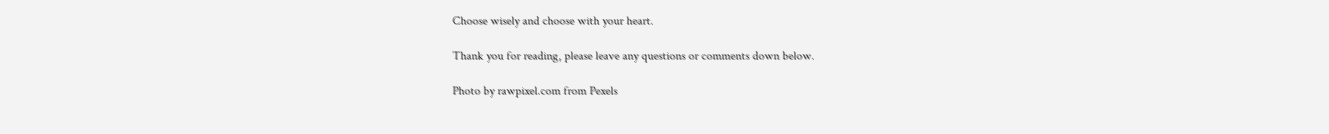Choose wisely and choose with your heart.

Thank you for reading, please leave any questions or comments down below.

Photo by rawpixel.com from Pexels